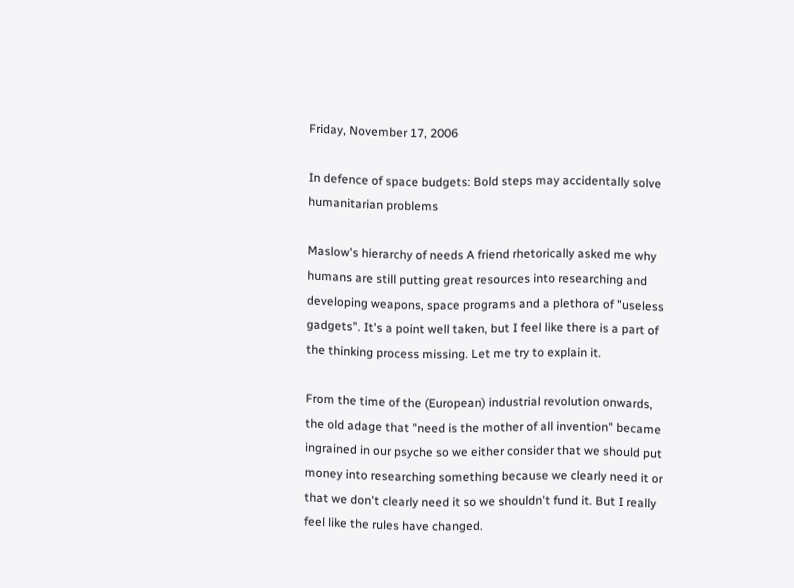Friday, November 17, 2006

In defence of space budgets: Bold steps may accidentally solve humanitarian problems

Maslow's hierarchy of needs A friend rhetorically asked me why humans are still putting great resources into researching and developing weapons, space programs and a plethora of "useless gadgets". It's a point well taken, but I feel like there is a part of the thinking process missing. Let me try to explain it.

From the time of the (European) industrial revolution onwards, the old adage that "need is the mother of all invention" became ingrained in our psyche so we either consider that we should put money into researching something because we clearly need it or that we don't clearly need it so we shouldn't fund it. But I really feel like the rules have changed.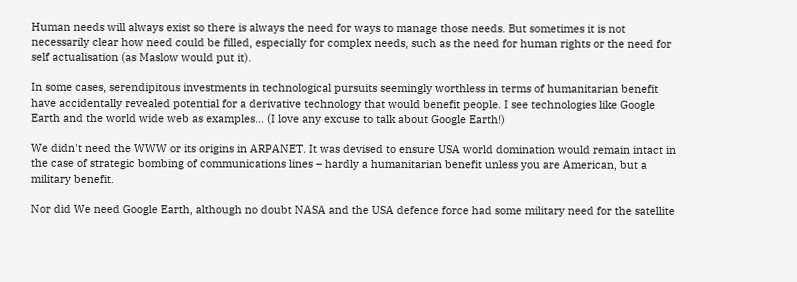Human needs will always exist so there is always the need for ways to manage those needs. But sometimes it is not necessarily clear how need could be filled, especially for complex needs, such as the need for human rights or the need for self actualisation (as Maslow would put it).

In some cases, serendipitous investments in technological pursuits seemingly worthless in terms of humanitarian benefit have accidentally revealed potential for a derivative technology that would benefit people. I see technologies like Google Earth and the world wide web as examples... (I love any excuse to talk about Google Earth!)

We didn't need the WWW or its origins in ARPANET. It was devised to ensure USA world domination would remain intact in the case of strategic bombing of communications lines – hardly a humanitarian benefit unless you are American, but a military benefit.

Nor did We need Google Earth, although no doubt NASA and the USA defence force had some military need for the satellite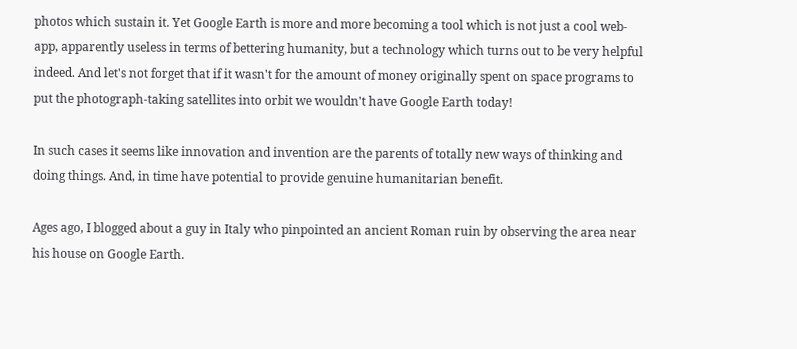photos which sustain it. Yet Google Earth is more and more becoming a tool which is not just a cool web-app, apparently useless in terms of bettering humanity, but a technology which turns out to be very helpful indeed. And let's not forget that if it wasn't for the amount of money originally spent on space programs to put the photograph-taking satellites into orbit we wouldn't have Google Earth today!

In such cases it seems like innovation and invention are the parents of totally new ways of thinking and doing things. And, in time have potential to provide genuine humanitarian benefit.

Ages ago, I blogged about a guy in Italy who pinpointed an ancient Roman ruin by observing the area near his house on Google Earth.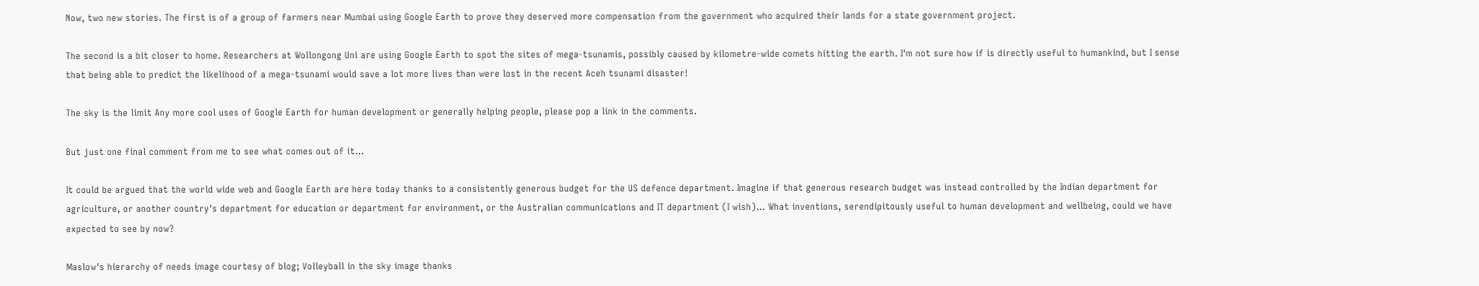Now, two new stories. The first is of a group of farmers near Mumbai using Google Earth to prove they deserved more compensation from the government who acquired their lands for a state government project.

The second is a bit closer to home. Researchers at Wollongong Uni are using Google Earth to spot the sites of mega-tsunamis, possibly caused by kilometre-wide comets hitting the earth. I'm not sure how if is directly useful to humankind, but I sense that being able to predict the likelihood of a mega-tsunami would save a lot more lives than were lost in the recent Aceh tsunami disaster!

The sky is the limit Any more cool uses of Google Earth for human development or generally helping people, please pop a link in the comments.

But just one final comment from me to see what comes out of it...

It could be argued that the world wide web and Google Earth are here today thanks to a consistently generous budget for the US defence department. Imagine if that generous research budget was instead controlled by the Indian department for agriculture, or another country's department for education or department for environment, or the Australian communications and IT department (I wish)... What inventions, serendipitously useful to human development and wellbeing, could we have expected to see by now?

Maslow's hierarchy of needs image courtesy of blog; Volleyball in the sky image thanks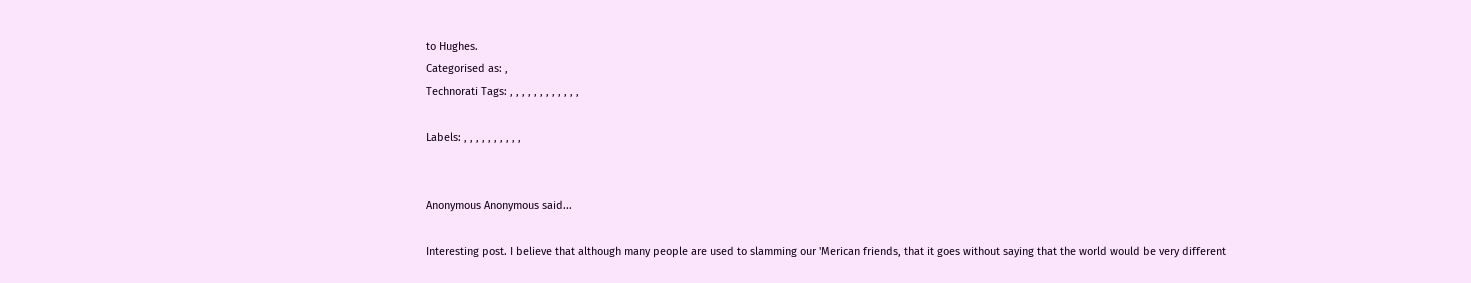to Hughes.
Categorised as: ,
Technorati Tags: , , , , , , , , , , , ,

Labels: , , , , , , , , , ,


Anonymous Anonymous said...

Interesting post. I believe that although many people are used to slamming our 'Merican friends, that it goes without saying that the world would be very different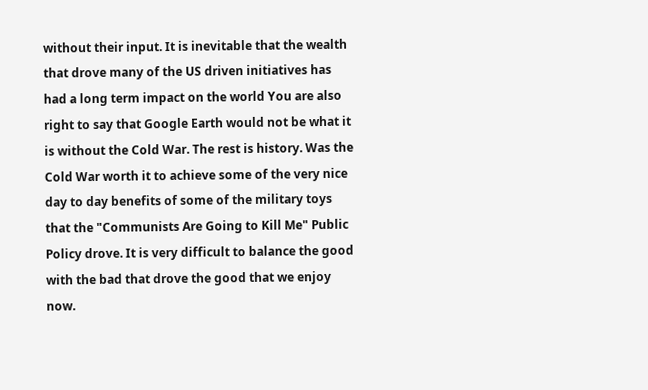without their input. It is inevitable that the wealth that drove many of the US driven initiatives has had a long term impact on the world You are also right to say that Google Earth would not be what it is without the Cold War. The rest is history. Was the Cold War worth it to achieve some of the very nice day to day benefits of some of the military toys that the "Communists Are Going to Kill Me" Public Policy drove. It is very difficult to balance the good with the bad that drove the good that we enjoy now.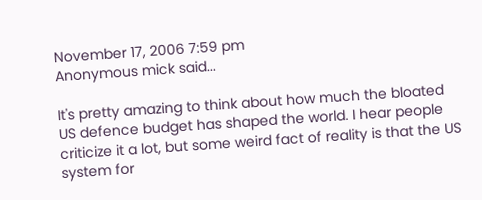November 17, 2006 7:59 pm
Anonymous mick said...

It's pretty amazing to think about how much the bloated US defence budget has shaped the world. I hear people criticize it a lot, but some weird fact of reality is that the US system for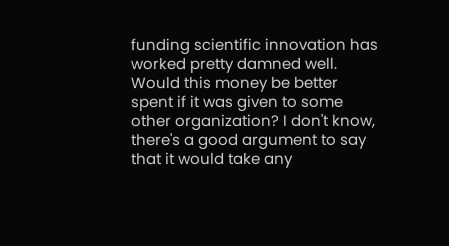funding scientific innovation has worked pretty damned well. Would this money be better spent if it was given to some other organization? I don't know, there's a good argument to say that it would take any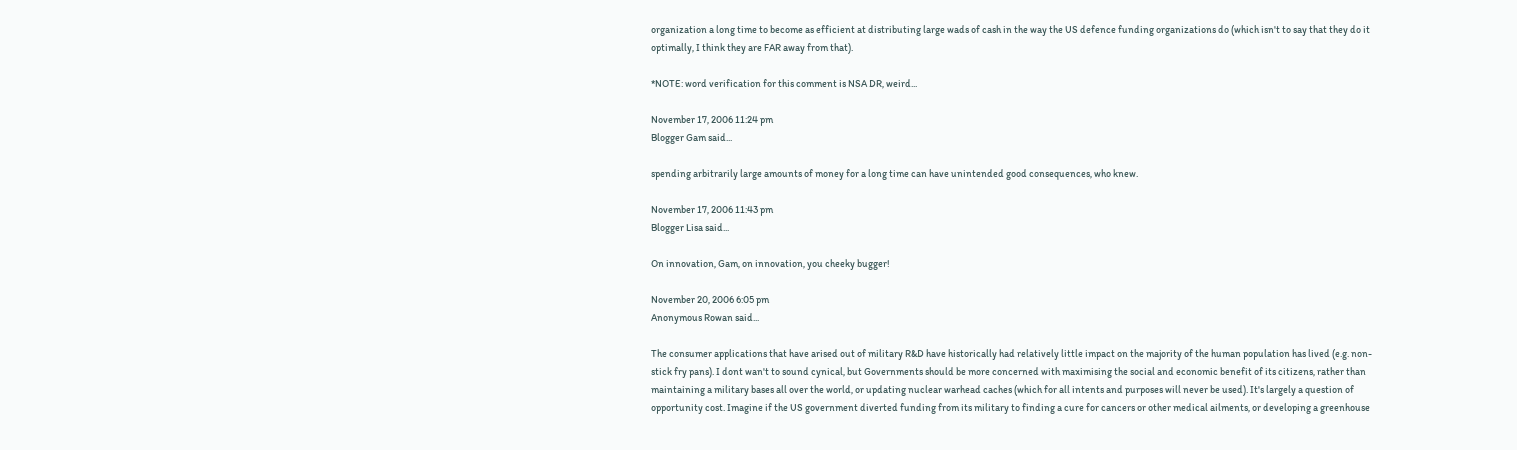organization a long time to become as efficient at distributing large wads of cash in the way the US defence funding organizations do (which isn't to say that they do it optimally, I think they are FAR away from that).

*NOTE: word verification for this comment is NSA DR, weird...

November 17, 2006 11:24 pm
Blogger Gam said...

spending arbitrarily large amounts of money for a long time can have unintended good consequences, who knew.

November 17, 2006 11:43 pm
Blogger Lisa said...

On innovation, Gam, on innovation, you cheeky bugger!

November 20, 2006 6:05 pm
Anonymous Rowan said...

The consumer applications that have arised out of military R&D have historically had relatively little impact on the majority of the human population has lived (e.g. non-stick fry pans). I dont wan't to sound cynical, but Governments should be more concerned with maximising the social and economic benefit of its citizens, rather than maintaining a military bases all over the world, or updating nuclear warhead caches (which for all intents and purposes will never be used). It's largely a question of opportunity cost. Imagine if the US government diverted funding from its military to finding a cure for cancers or other medical ailments, or developing a greenhouse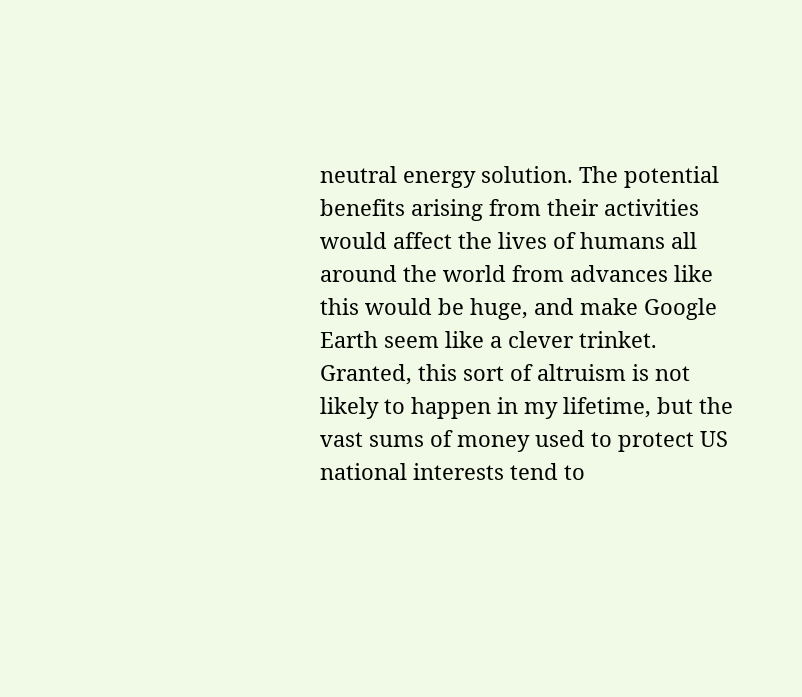neutral energy solution. The potential benefits arising from their activities would affect the lives of humans all around the world from advances like this would be huge, and make Google Earth seem like a clever trinket. Granted, this sort of altruism is not likely to happen in my lifetime, but the vast sums of money used to protect US national interests tend to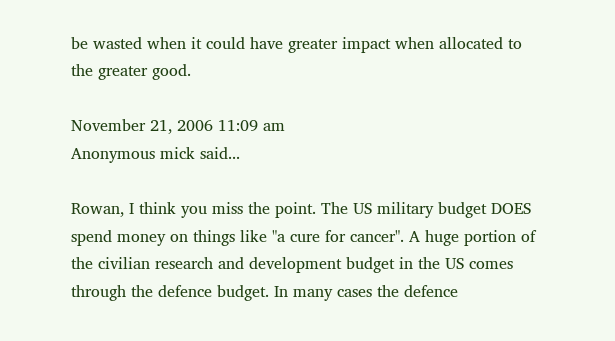be wasted when it could have greater impact when allocated to the greater good.

November 21, 2006 11:09 am
Anonymous mick said...

Rowan, I think you miss the point. The US military budget DOES spend money on things like "a cure for cancer". A huge portion of the civilian research and development budget in the US comes through the defence budget. In many cases the defence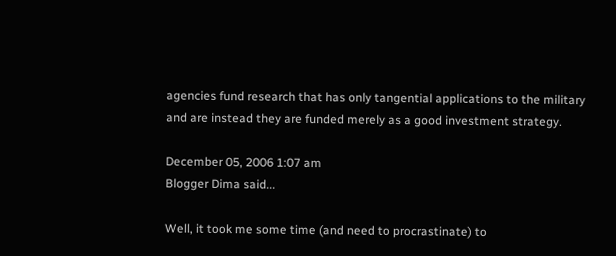agencies fund research that has only tangential applications to the military and are instead they are funded merely as a good investment strategy.

December 05, 2006 1:07 am
Blogger Dima said...

Well, it took me some time (and need to procrastinate) to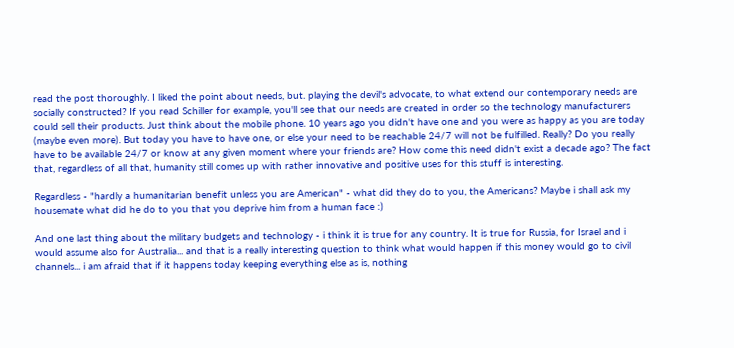read the post thoroughly. I liked the point about needs, but. playing the devil's advocate, to what extend our contemporary needs are socially constructed? If you read Schiller for example, you'll see that our needs are created in order so the technology manufacturers could sell their products. Just think about the mobile phone. 10 years ago you didn't have one and you were as happy as you are today (maybe even more). But today you have to have one, or else your need to be reachable 24/7 will not be fulfilled. Really? Do you really have to be available 24/7 or know at any given moment where your friends are? How come this need didn't exist a decade ago? The fact that, regardless of all that, humanity still comes up with rather innovative and positive uses for this stuff is interesting.

Regardless - "hardly a humanitarian benefit unless you are American" - what did they do to you, the Americans? Maybe i shall ask my housemate what did he do to you that you deprive him from a human face :)

And one last thing about the military budgets and technology - i think it is true for any country. It is true for Russia, for Israel and i would assume also for Australia... and that is a really interesting question to think what would happen if this money would go to civil channels... i am afraid that if it happens today keeping everything else as is, nothing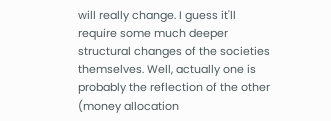will really change. I guess it'll require some much deeper structural changes of the societies themselves. Well, actually one is probably the reflection of the other (money allocation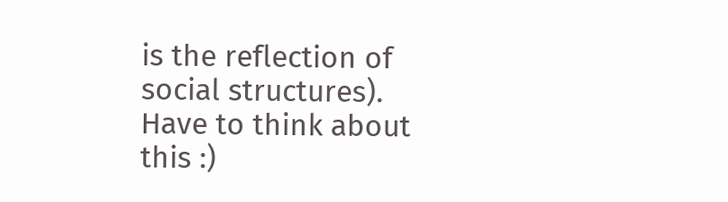is the reflection of social structures). Have to think about this :)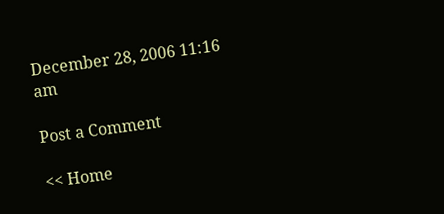December 28, 2006 11:16 am

Post a Comment

<< Home